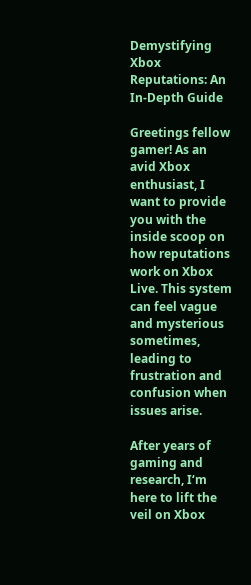Demystifying Xbox Reputations: An In-Depth Guide

Greetings fellow gamer! As an avid Xbox enthusiast, I want to provide you with the inside scoop on how reputations work on Xbox Live. This system can feel vague and mysterious sometimes, leading to frustration and confusion when issues arise.

After years of gaming and research, I‘m here to lift the veil on Xbox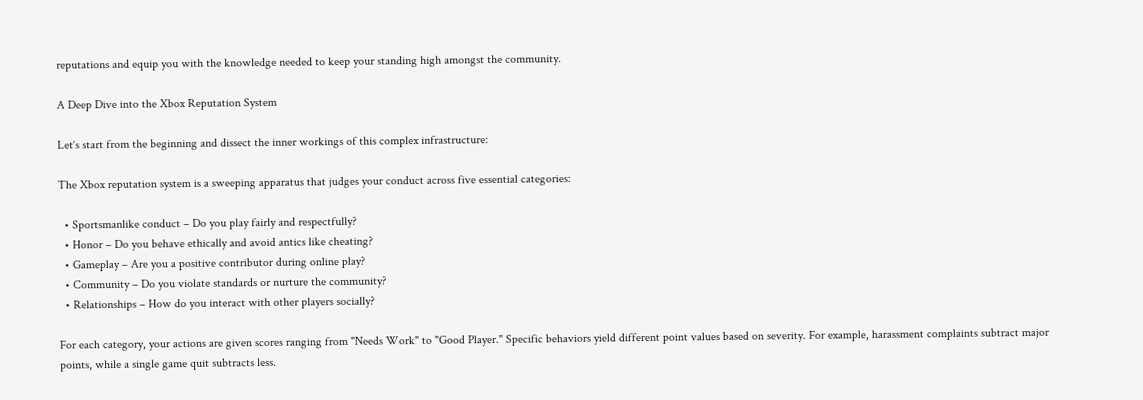reputations and equip you with the knowledge needed to keep your standing high amongst the community.

A Deep Dive into the Xbox Reputation System

Let‘s start from the beginning and dissect the inner workings of this complex infrastructure:

The Xbox reputation system is a sweeping apparatus that judges your conduct across five essential categories:

  • Sportsmanlike conduct – Do you play fairly and respectfully?
  • Honor – Do you behave ethically and avoid antics like cheating?
  • Gameplay – Are you a positive contributor during online play?
  • Community – Do you violate standards or nurture the community?
  • Relationships – How do you interact with other players socially?

For each category, your actions are given scores ranging from "Needs Work" to "Good Player." Specific behaviors yield different point values based on severity. For example, harassment complaints subtract major points, while a single game quit subtracts less.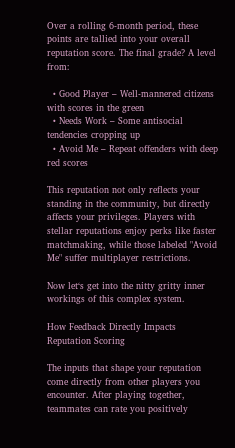Over a rolling 6-month period, these points are tallied into your overall reputation score. The final grade? A level from:

  • Good Player – Well-mannered citizens with scores in the green
  • Needs Work – Some antisocial tendencies cropping up
  • Avoid Me – Repeat offenders with deep red scores

This reputation not only reflects your standing in the community, but directly affects your privileges. Players with stellar reputations enjoy perks like faster matchmaking, while those labeled "Avoid Me" suffer multiplayer restrictions.

Now let‘s get into the nitty gritty inner workings of this complex system.

How Feedback Directly Impacts Reputation Scoring

The inputs that shape your reputation come directly from other players you encounter. After playing together, teammates can rate you positively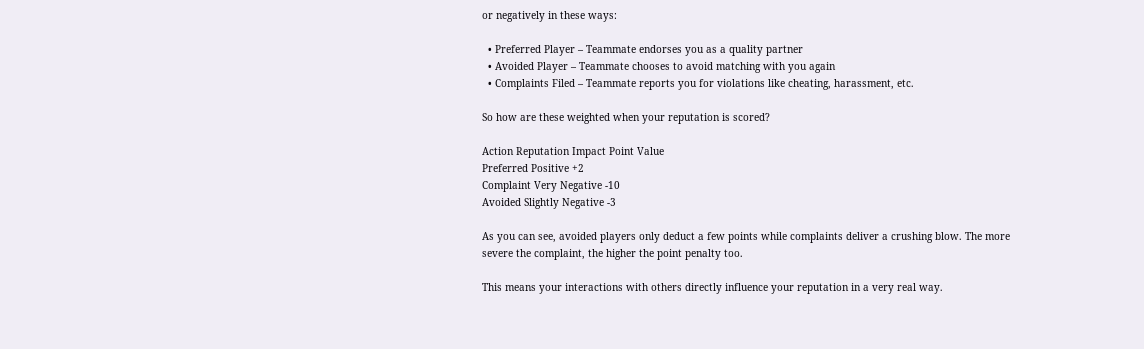or negatively in these ways:

  • Preferred Player – Teammate endorses you as a quality partner
  • Avoided Player – Teammate chooses to avoid matching with you again
  • Complaints Filed – Teammate reports you for violations like cheating, harassment, etc.

So how are these weighted when your reputation is scored?

Action Reputation Impact Point Value
Preferred Positive +2
Complaint Very Negative -10
Avoided Slightly Negative -3

As you can see, avoided players only deduct a few points while complaints deliver a crushing blow. The more severe the complaint, the higher the point penalty too.

This means your interactions with others directly influence your reputation in a very real way.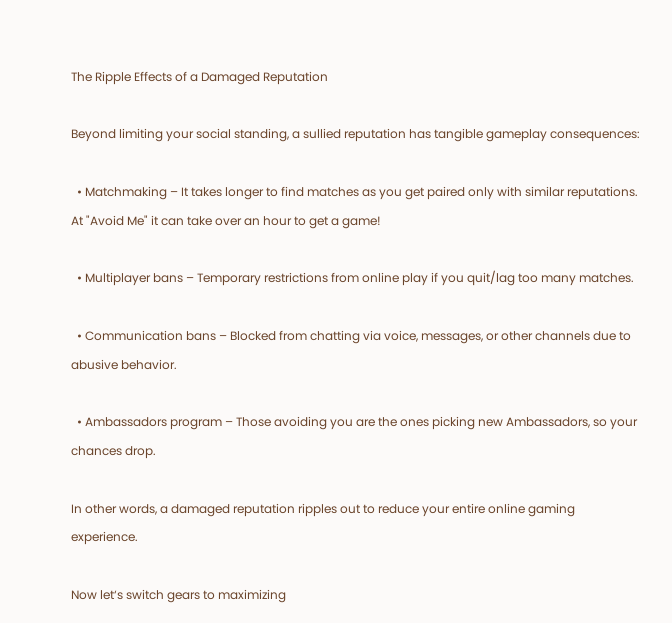The Ripple Effects of a Damaged Reputation

Beyond limiting your social standing, a sullied reputation has tangible gameplay consequences:

  • Matchmaking – It takes longer to find matches as you get paired only with similar reputations. At "Avoid Me" it can take over an hour to get a game!

  • Multiplayer bans – Temporary restrictions from online play if you quit/lag too many matches.

  • Communication bans – Blocked from chatting via voice, messages, or other channels due to abusive behavior.

  • Ambassadors program – Those avoiding you are the ones picking new Ambassadors, so your chances drop.

In other words, a damaged reputation ripples out to reduce your entire online gaming experience.

Now let‘s switch gears to maximizing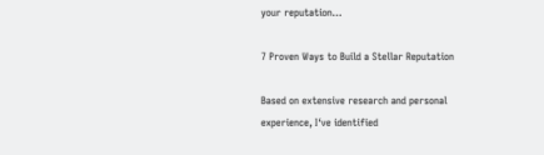your reputation…

7 Proven Ways to Build a Stellar Reputation

Based on extensive research and personal experience, I‘ve identified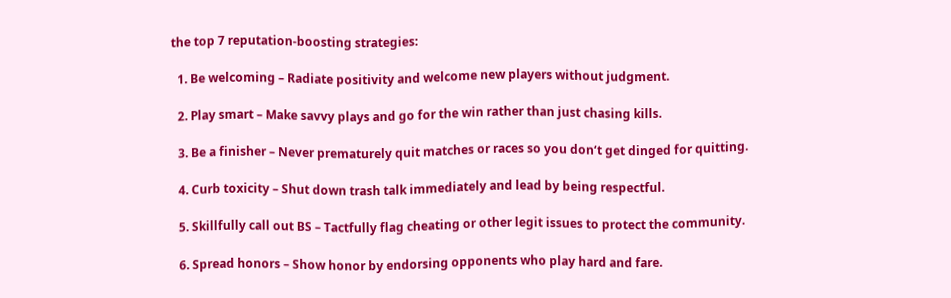the top 7 reputation-boosting strategies:

  1. Be welcoming – Radiate positivity and welcome new players without judgment.

  2. Play smart – Make savvy plays and go for the win rather than just chasing kills.

  3. Be a finisher – Never prematurely quit matches or races so you don‘t get dinged for quitting.

  4. Curb toxicity – Shut down trash talk immediately and lead by being respectful.

  5. Skillfully call out BS – Tactfully flag cheating or other legit issues to protect the community.

  6. Spread honors – Show honor by endorsing opponents who play hard and fare.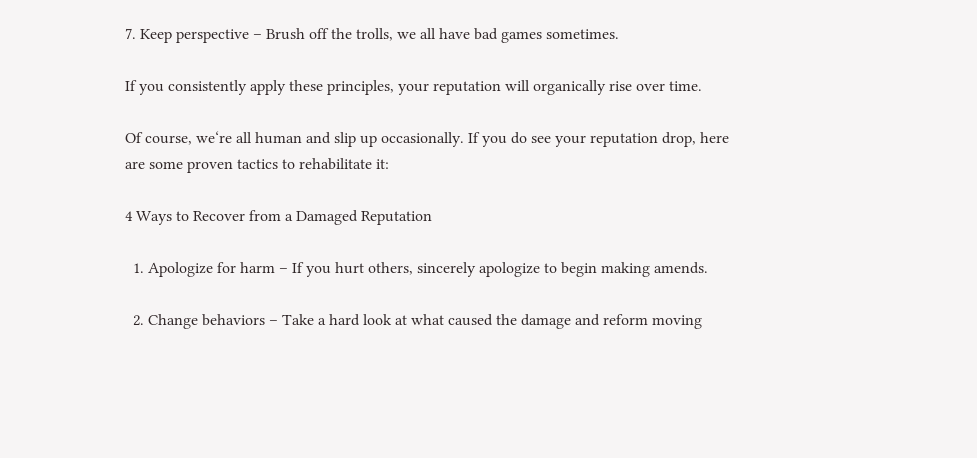7. Keep perspective – Brush off the trolls, we all have bad games sometimes.

If you consistently apply these principles, your reputation will organically rise over time.

Of course, we‘re all human and slip up occasionally. If you do see your reputation drop, here are some proven tactics to rehabilitate it:

4 Ways to Recover from a Damaged Reputation

  1. Apologize for harm – If you hurt others, sincerely apologize to begin making amends.

  2. Change behaviors – Take a hard look at what caused the damage and reform moving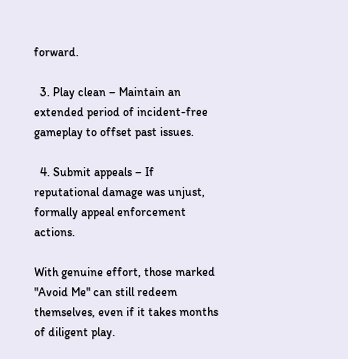forward.

  3. Play clean – Maintain an extended period of incident-free gameplay to offset past issues.

  4. Submit appeals – If reputational damage was unjust, formally appeal enforcement actions.

With genuine effort, those marked "Avoid Me" can still redeem themselves, even if it takes months of diligent play.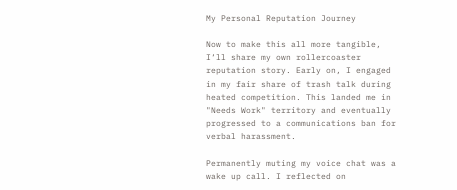My Personal Reputation Journey

Now to make this all more tangible, I‘ll share my own rollercoaster reputation story. Early on, I engaged in my fair share of trash talk during heated competition. This landed me in "Needs Work" territory and eventually progressed to a communications ban for verbal harassment.

Permanently muting my voice chat was a wake up call. I reflected on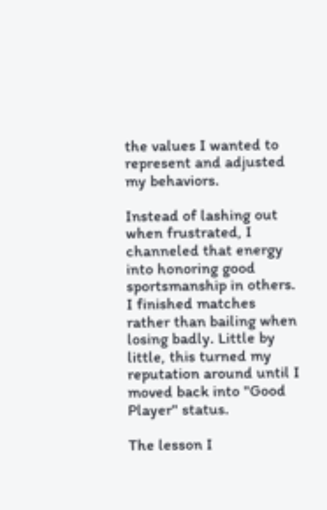the values I wanted to represent and adjusted my behaviors.

Instead of lashing out when frustrated, I channeled that energy into honoring good sportsmanship in others. I finished matches rather than bailing when losing badly. Little by little, this turned my reputation around until I moved back into "Good Player" status.

The lesson I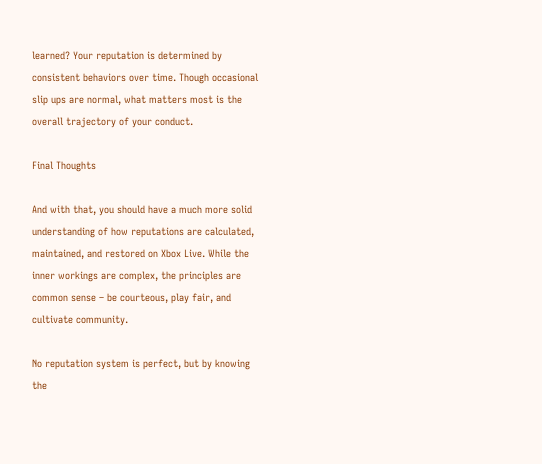learned? Your reputation is determined by consistent behaviors over time. Though occasional slip ups are normal, what matters most is the overall trajectory of your conduct.

Final Thoughts

And with that, you should have a much more solid understanding of how reputations are calculated, maintained, and restored on Xbox Live. While the inner workings are complex, the principles are common sense – be courteous, play fair, and cultivate community.

No reputation system is perfect, but by knowing the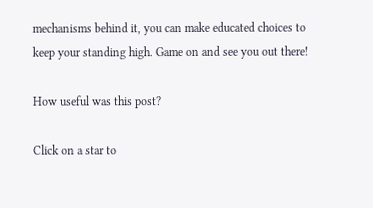mechanisms behind it, you can make educated choices to keep your standing high. Game on and see you out there!

How useful was this post?

Click on a star to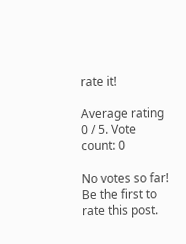rate it!

Average rating 0 / 5. Vote count: 0

No votes so far! Be the first to rate this post.